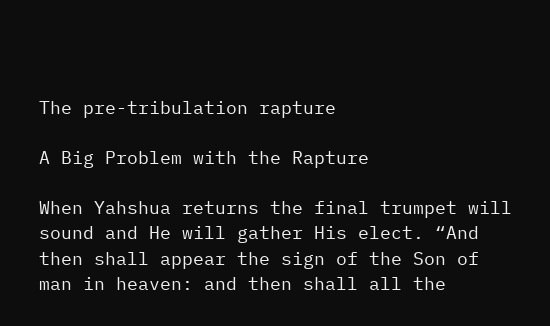The pre-tribulation rapture

A Big Problem with the Rapture

When Yahshua returns the final trumpet will sound and He will gather His elect. “And then shall appear the sign of the Son of man in heaven: and then shall all the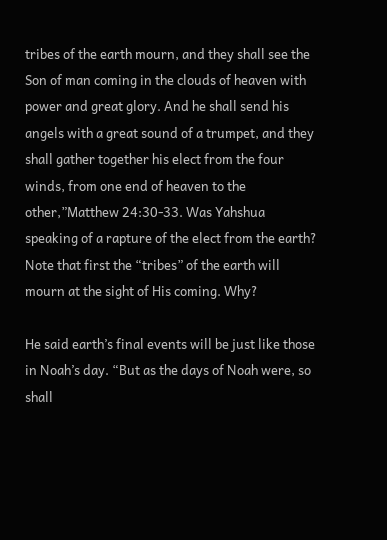tribes of the earth mourn, and they shall see the Son of man coming in the clouds of heaven with power and great glory. And he shall send his angels with a great sound of a trumpet, and they shall gather together his elect from the four winds, from one end of heaven to the other,”Matthew 24:30-33. Was Yahshua speaking of a rapture of the elect from the earth? Note that first the “tribes” of the earth will mourn at the sight of His coming. Why?

He said earth’s final events will be just like those in Noah’s day. “But as the days of Noah were, so shall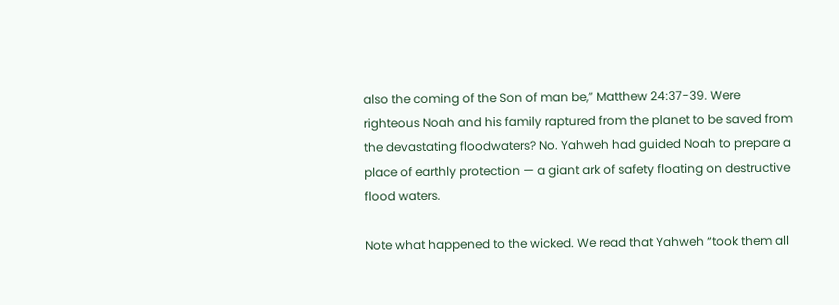also the coming of the Son of man be,” Matthew 24:37-39. Were righteous Noah and his family raptured from the planet to be saved from the devastating floodwaters? No. Yahweh had guided Noah to prepare a place of earthly protection — a giant ark of safety floating on destructive flood waters.

Note what happened to the wicked. We read that Yahweh “took them all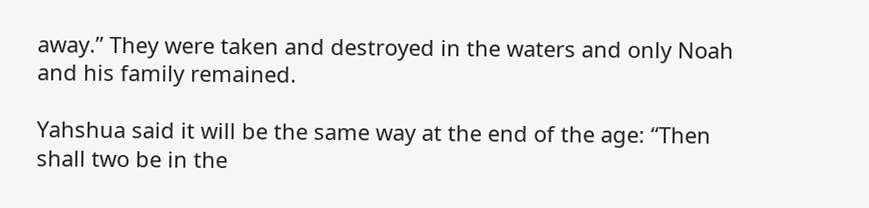away.” They were taken and destroyed in the waters and only Noah and his family remained.

Yahshua said it will be the same way at the end of the age: “Then shall two be in the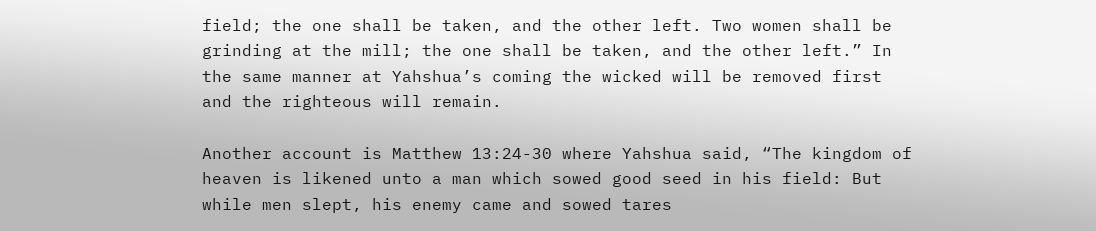field; the one shall be taken, and the other left. Two women shall be grinding at the mill; the one shall be taken, and the other left.” In the same manner at Yahshua’s coming the wicked will be removed first and the righteous will remain.

Another account is Matthew 13:24-30 where Yahshua said, “The kingdom of heaven is likened unto a man which sowed good seed in his field: But while men slept, his enemy came and sowed tares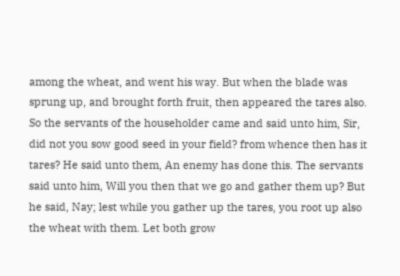among the wheat, and went his way. But when the blade was sprung up, and brought forth fruit, then appeared the tares also. So the servants of the householder came and said unto him, Sir, did not you sow good seed in your field? from whence then has it tares? He said unto them, An enemy has done this. The servants said unto him, Will you then that we go and gather them up? But he said, Nay; lest while you gather up the tares, you root up also the wheat with them. Let both grow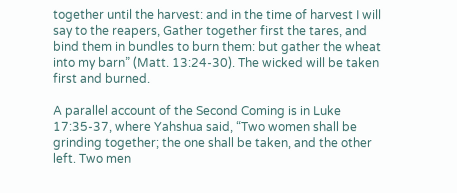together until the harvest: and in the time of harvest I will say to the reapers, Gather together first the tares, and bind them in bundles to burn them: but gather the wheat into my barn” (Matt. 13:24-30). The wicked will be taken first and burned.

A parallel account of the Second Coming is in Luke 17:35-37, where Yahshua said, “Two women shall be grinding together; the one shall be taken, and the other left. Two men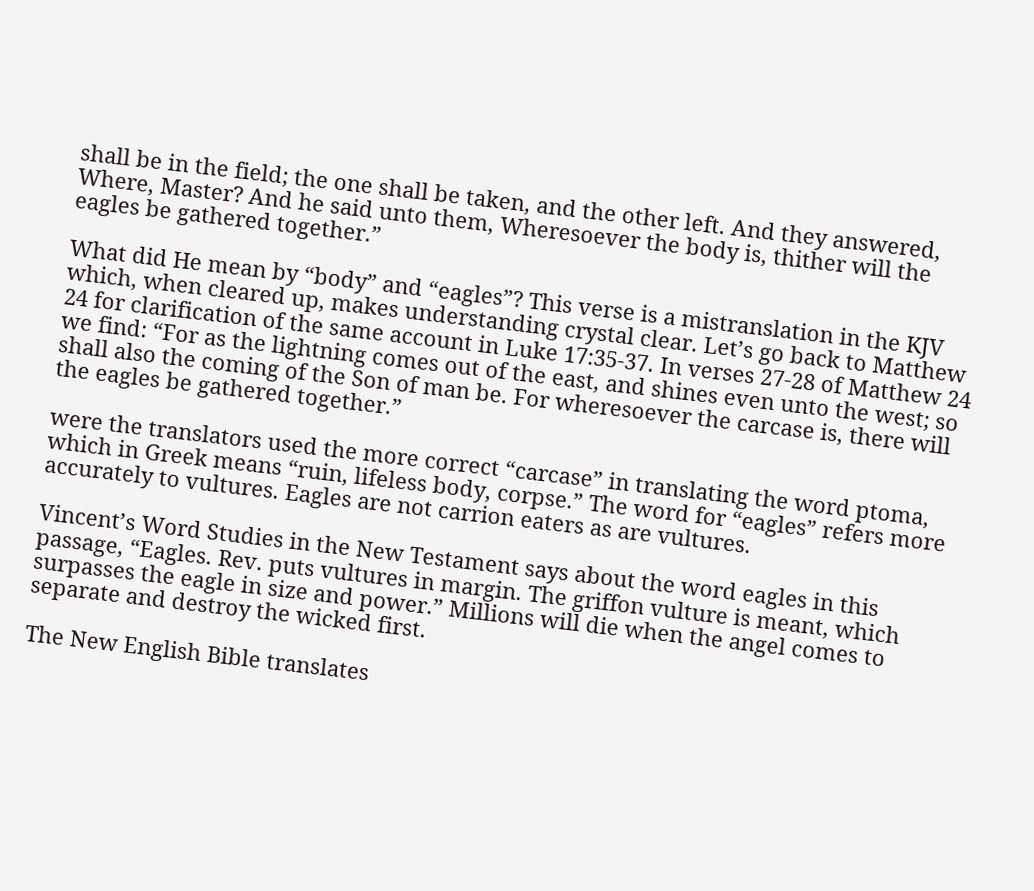shall be in the field; the one shall be taken, and the other left. And they answered, Where, Master? And he said unto them, Wheresoever the body is, thither will the eagles be gathered together.”

What did He mean by “body” and “eagles”? This verse is a mistranslation in the KJV which, when cleared up, makes understanding crystal clear. Let’s go back to Matthew 24 for clarification of the same account in Luke 17:35-37. In verses 27-28 of Matthew 24 we find: “For as the lightning comes out of the east, and shines even unto the west; so shall also the coming of the Son of man be. For wheresoever the carcase is, there will the eagles be gathered together.”

were the translators used the more correct “carcase” in translating the word ptoma, which in Greek means “ruin, lifeless body, corpse.” The word for “eagles” refers more accurately to vultures. Eagles are not carrion eaters as are vultures.

Vincent’s Word Studies in the New Testament says about the word eagles in this passage, “Eagles. Rev. puts vultures in margin. The griffon vulture is meant, which surpasses the eagle in size and power.” Millions will die when the angel comes to separate and destroy the wicked first.

The New English Bible translates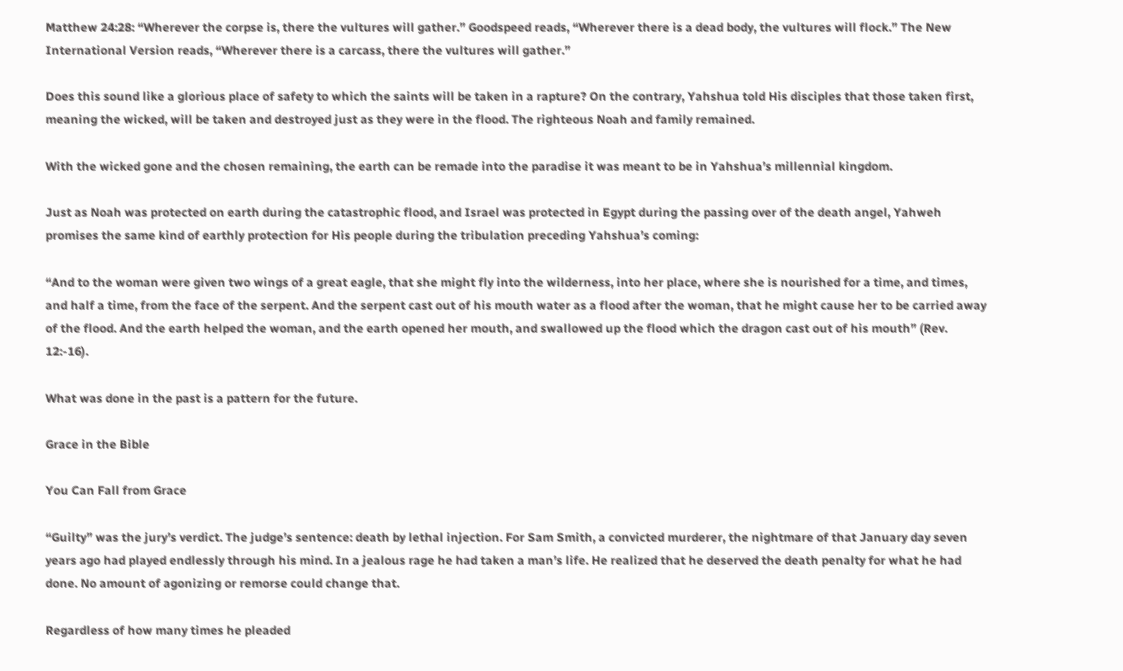Matthew 24:28: “Wherever the corpse is, there the vultures will gather.” Goodspeed reads, “Wherever there is a dead body, the vultures will flock.” The New International Version reads, “Wherever there is a carcass, there the vultures will gather.”

Does this sound like a glorious place of safety to which the saints will be taken in a rapture? On the contrary, Yahshua told His disciples that those taken first, meaning the wicked, will be taken and destroyed just as they were in the flood. The righteous Noah and family remained.

With the wicked gone and the chosen remaining, the earth can be remade into the paradise it was meant to be in Yahshua’s millennial kingdom.

Just as Noah was protected on earth during the catastrophic flood, and Israel was protected in Egypt during the passing over of the death angel, Yahweh promises the same kind of earthly protection for His people during the tribulation preceding Yahshua’s coming:

“And to the woman were given two wings of a great eagle, that she might fly into the wilderness, into her place, where she is nourished for a time, and times, and half a time, from the face of the serpent. And the serpent cast out of his mouth water as a flood after the woman, that he might cause her to be carried away of the flood. And the earth helped the woman, and the earth opened her mouth, and swallowed up the flood which the dragon cast out of his mouth” (Rev. 12:-16).

What was done in the past is a pattern for the future.

Grace in the Bible

You Can Fall from Grace

“Guilty” was the jury’s verdict. The judge’s sentence: death by lethal injection. For Sam Smith, a convicted murderer, the nightmare of that January day seven years ago had played endlessly through his mind. In a jealous rage he had taken a man’s life. He realized that he deserved the death penalty for what he had done. No amount of agonizing or remorse could change that.

Regardless of how many times he pleaded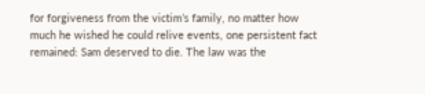for forgiveness from the victim’s family, no matter how much he wished he could relive events, one persistent fact remained: Sam deserved to die. The law was the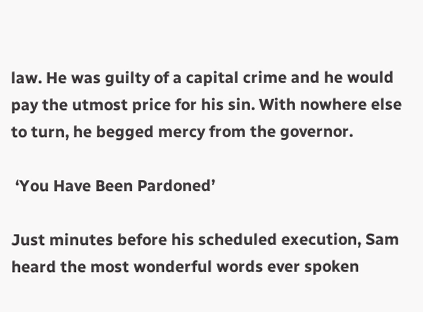law. He was guilty of a capital crime and he would pay the utmost price for his sin. With nowhere else to turn, he begged mercy from the governor.

 ‘You Have Been Pardoned’

Just minutes before his scheduled execution, Sam heard the most wonderful words ever spoken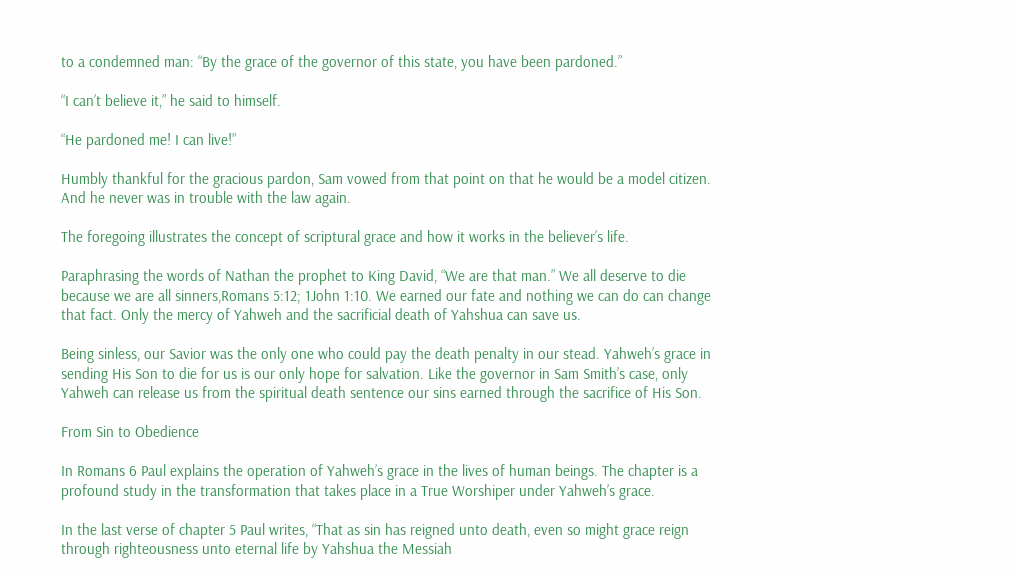to a condemned man: “By the grace of the governor of this state, you have been pardoned.”

“I can’t believe it,” he said to himself.

“He pardoned me! I can live!”

Humbly thankful for the gracious pardon, Sam vowed from that point on that he would be a model citizen. And he never was in trouble with the law again.

The foregoing illustrates the concept of scriptural grace and how it works in the believer’s life.

Paraphrasing the words of Nathan the prophet to King David, “We are that man.” We all deserve to die because we are all sinners,Romans 5:12; 1John 1:10. We earned our fate and nothing we can do can change that fact. Only the mercy of Yahweh and the sacrificial death of Yahshua can save us.

Being sinless, our Savior was the only one who could pay the death penalty in our stead. Yahweh’s grace in sending His Son to die for us is our only hope for salvation. Like the governor in Sam Smith’s case, only Yahweh can release us from the spiritual death sentence our sins earned through the sacrifice of His Son.

From Sin to Obedience

In Romans 6 Paul explains the operation of Yahweh’s grace in the lives of human beings. The chapter is a profound study in the transformation that takes place in a True Worshiper under Yahweh’s grace.

In the last verse of chapter 5 Paul writes, “That as sin has reigned unto death, even so might grace reign through righteousness unto eternal life by Yahshua the Messiah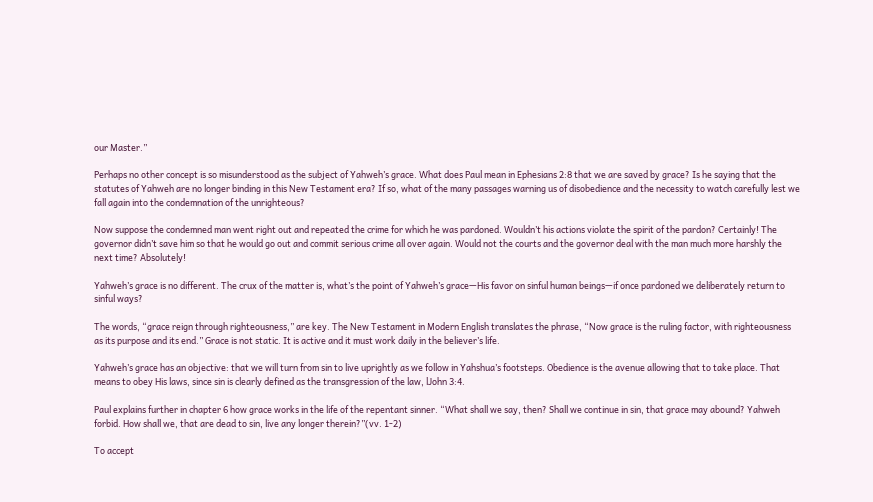our Master.”

Perhaps no other concept is so misunderstood as the subject of Yahweh’s grace. What does Paul mean in Ephesians 2:8 that we are saved by grace? Is he saying that the statutes of Yahweh are no longer binding in this New Testament era? If so, what of the many passages warning us of disobedience and the necessity to watch carefully lest we fall again into the condemnation of the unrighteous?

Now suppose the condemned man went right out and repeated the crime for which he was pardoned. Wouldn’t his actions violate the spirit of the pardon? Certainly! The governor didn’t save him so that he would go out and commit serious crime all over again. Would not the courts and the governor deal with the man much more harshly the next time? Absolutely!

Yahweh’s grace is no different. The crux of the matter is, what’s the point of Yahweh’s grace—His favor on sinful human beings—if once pardoned we deliberately return to sinful ways?

The words, “grace reign through righteousness,” are key. The New Testament in Modern English translates the phrase, “Now grace is the ruling factor, with righteousness as its purpose and its end.” Grace is not static. It is active and it must work daily in the believer’s life.

Yahweh’s grace has an objective: that we will turn from sin to live uprightly as we follow in Yahshua’s footsteps. Obedience is the avenue allowing that to take place. That means to obey His laws, since sin is clearly defined as the transgression of the law, lJohn 3:4.

Paul explains further in chapter 6 how grace works in the life of the repentant sinner. “What shall we say, then? Shall we continue in sin, that grace may abound? Yahweh forbid. How shall we, that are dead to sin, live any longer therein?”(vv. 1-2)

To accept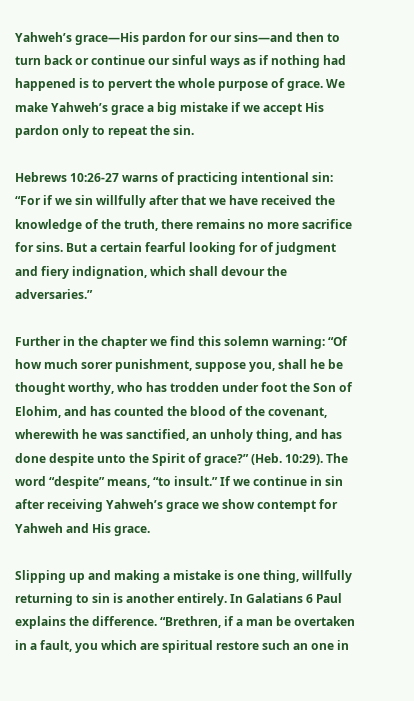Yahweh’s grace—His pardon for our sins—and then to turn back or continue our sinful ways as if nothing had happened is to pervert the whole purpose of grace. We make Yahweh’s grace a big mistake if we accept His pardon only to repeat the sin.

Hebrews 10:26-27 warns of practicing intentional sin: “For if we sin willfully after that we have received the knowledge of the truth, there remains no more sacrifice for sins. But a certain fearful looking for of judgment and fiery indignation, which shall devour the adversaries.”

Further in the chapter we find this solemn warning: “Of how much sorer punishment, suppose you, shall he be thought worthy, who has trodden under foot the Son of Elohim, and has counted the blood of the covenant, wherewith he was sanctified, an unholy thing, and has done despite unto the Spirit of grace?” (Heb. 10:29). The word “despite” means, “to insult.” If we continue in sin after receiving Yahweh’s grace we show contempt for Yahweh and His grace.

Slipping up and making a mistake is one thing, willfully returning to sin is another entirely. In Galatians 6 Paul explains the difference. “Brethren, if a man be overtaken in a fault, you which are spiritual restore such an one in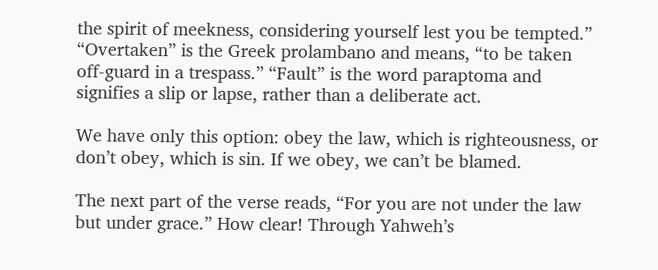the spirit of meekness, considering yourself lest you be tempted.” “Overtaken” is the Greek prolambano and means, “to be taken off-guard in a trespass.” “Fault” is the word paraptoma and signifies a slip or lapse, rather than a deliberate act.

We have only this option: obey the law, which is righteousness, or don’t obey, which is sin. If we obey, we can’t be blamed.

The next part of the verse reads, “For you are not under the law but under grace.” How clear! Through Yahweh’s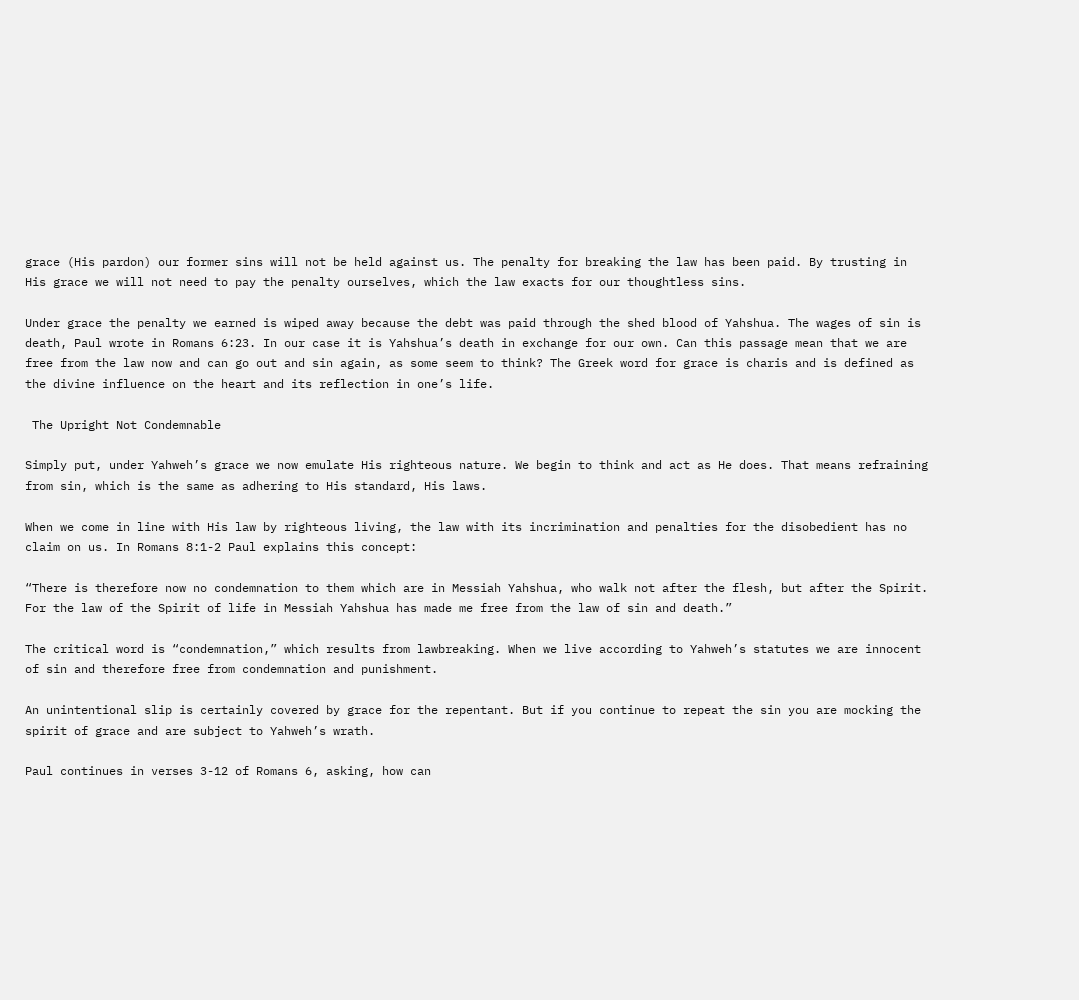grace (His pardon) our former sins will not be held against us. The penalty for breaking the law has been paid. By trusting in His grace we will not need to pay the penalty ourselves, which the law exacts for our thoughtless sins.

Under grace the penalty we earned is wiped away because the debt was paid through the shed blood of Yahshua. The wages of sin is death, Paul wrote in Romans 6:23. In our case it is Yahshua’s death in exchange for our own. Can this passage mean that we are free from the law now and can go out and sin again, as some seem to think? The Greek word for grace is charis and is defined as the divine influence on the heart and its reflection in one’s life.

 The Upright Not Condemnable

Simply put, under Yahweh’s grace we now emulate His righteous nature. We begin to think and act as He does. That means refraining from sin, which is the same as adhering to His standard, His laws.

When we come in line with His law by righteous living, the law with its incrimination and penalties for the disobedient has no claim on us. In Romans 8:1-2 Paul explains this concept:

“There is therefore now no condemnation to them which are in Messiah Yahshua, who walk not after the flesh, but after the Spirit. For the law of the Spirit of life in Messiah Yahshua has made me free from the law of sin and death.”

The critical word is “condemnation,” which results from lawbreaking. When we live according to Yahweh’s statutes we are innocent of sin and therefore free from condemnation and punishment.

An unintentional slip is certainly covered by grace for the repentant. But if you continue to repeat the sin you are mocking the spirit of grace and are subject to Yahweh’s wrath.

Paul continues in verses 3-12 of Romans 6, asking, how can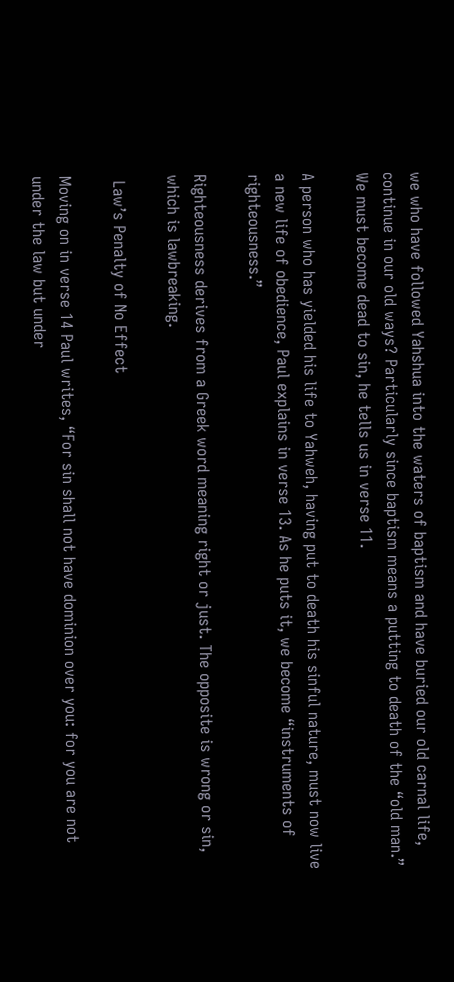we who have followed Yahshua into the waters of baptism and have buried our old carnal life, continue in our old ways? Particularly since baptism means a putting to death of the “old man.” We must become dead to sin, he tells us in verse 11.

A person who has yielded his life to Yahweh, having put to death his sinful nature, must now live a new life of obedience, Paul explains in verse 13. As he puts it, we become “instruments of righteousness.”

Righteousness derives from a Greek word meaning right or just. The opposite is wrong or sin, which is lawbreaking.

 Law’s Penalty of No Effect

Moving on in verse 14 Paul writes, “For sin shall not have dominion over you: for you are not under the law but under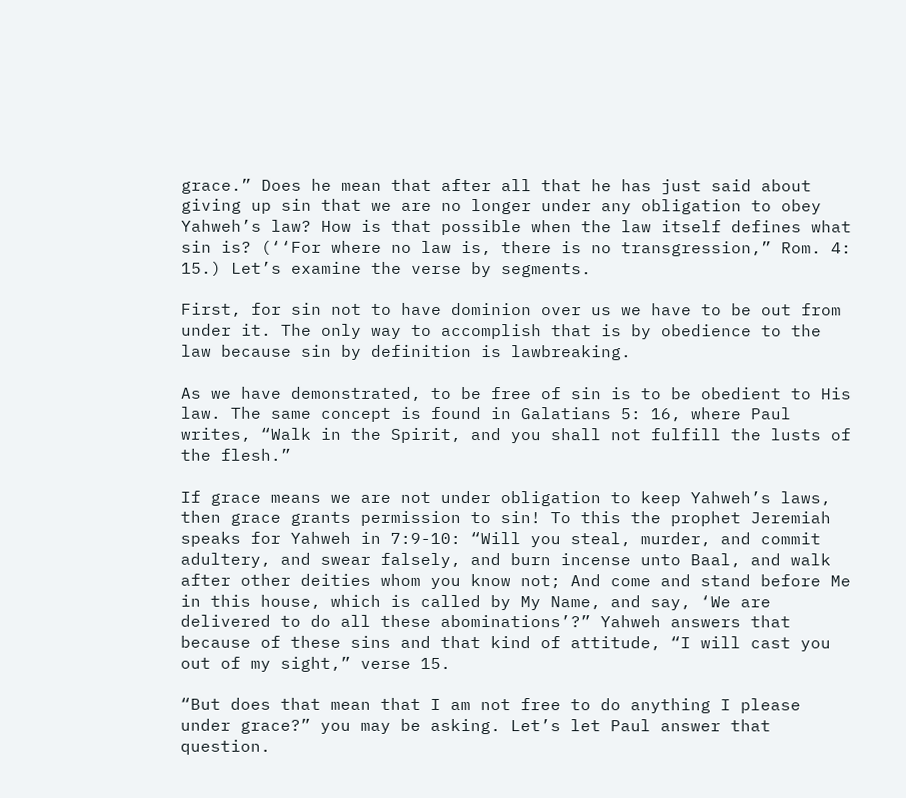grace.” Does he mean that after all that he has just said about giving up sin that we are no longer under any obligation to obey Yahweh’s law? How is that possible when the law itself defines what sin is? (‘‘For where no law is, there is no transgression,” Rom. 4: 15.) Let’s examine the verse by segments.

First, for sin not to have dominion over us we have to be out from under it. The only way to accomplish that is by obedience to the law because sin by definition is lawbreaking.

As we have demonstrated, to be free of sin is to be obedient to His law. The same concept is found in Galatians 5: 16, where Paul writes, “Walk in the Spirit, and you shall not fulfill the lusts of the flesh.”

If grace means we are not under obligation to keep Yahweh’s laws, then grace grants permission to sin! To this the prophet Jeremiah speaks for Yahweh in 7:9-10: “Will you steal, murder, and commit adultery, and swear falsely, and burn incense unto Baal, and walk after other deities whom you know not; And come and stand before Me in this house, which is called by My Name, and say, ‘We are delivered to do all these abominations’?” Yahweh answers that because of these sins and that kind of attitude, “I will cast you out of my sight,” verse 15.

“But does that mean that I am not free to do anything I please under grace?” you may be asking. Let’s let Paul answer that question.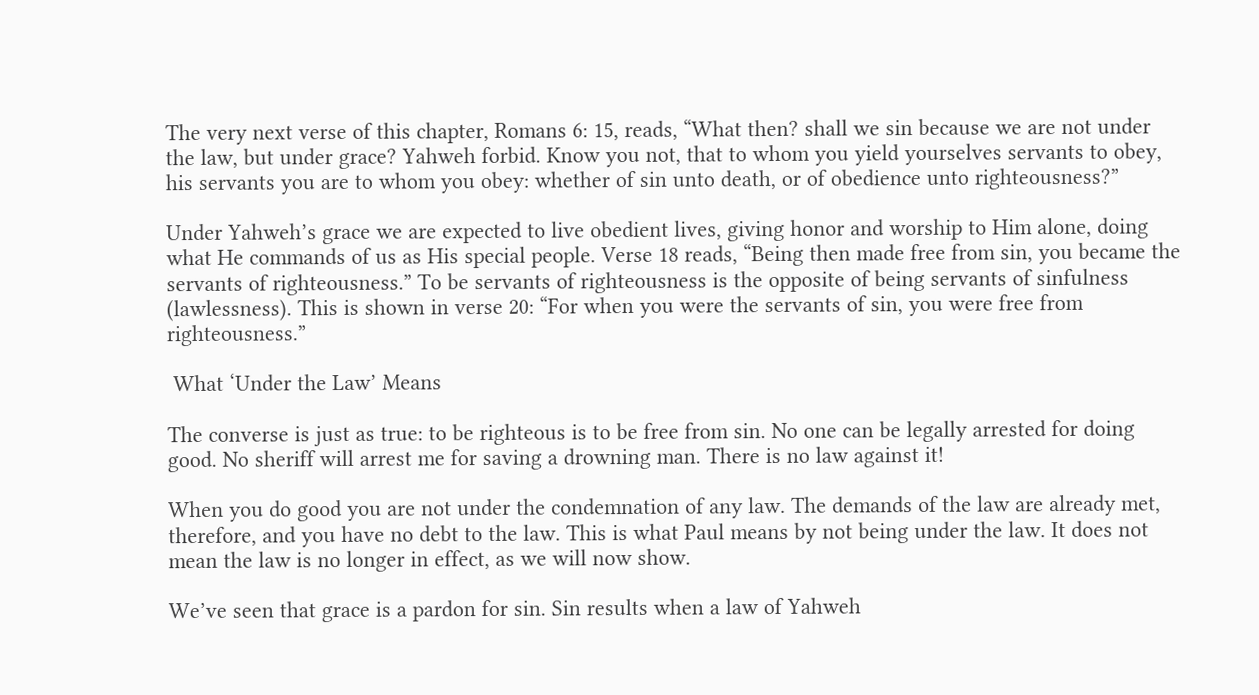The very next verse of this chapter, Romans 6: 15, reads, “What then? shall we sin because we are not under the law, but under grace? Yahweh forbid. Know you not, that to whom you yield yourselves servants to obey, his servants you are to whom you obey: whether of sin unto death, or of obedience unto righteousness?”

Under Yahweh’s grace we are expected to live obedient lives, giving honor and worship to Him alone, doing what He commands of us as His special people. Verse 18 reads, “Being then made free from sin, you became the servants of righteousness.” To be servants of righteousness is the opposite of being servants of sinfulness (lawlessness). This is shown in verse 20: “For when you were the servants of sin, you were free from righteousness.”

 What ‘Under the Law’ Means

The converse is just as true: to be righteous is to be free from sin. No one can be legally arrested for doing good. No sheriff will arrest me for saving a drowning man. There is no law against it!

When you do good you are not under the condemnation of any law. The demands of the law are already met, therefore, and you have no debt to the law. This is what Paul means by not being under the law. It does not mean the law is no longer in effect, as we will now show.

We’ve seen that grace is a pardon for sin. Sin results when a law of Yahweh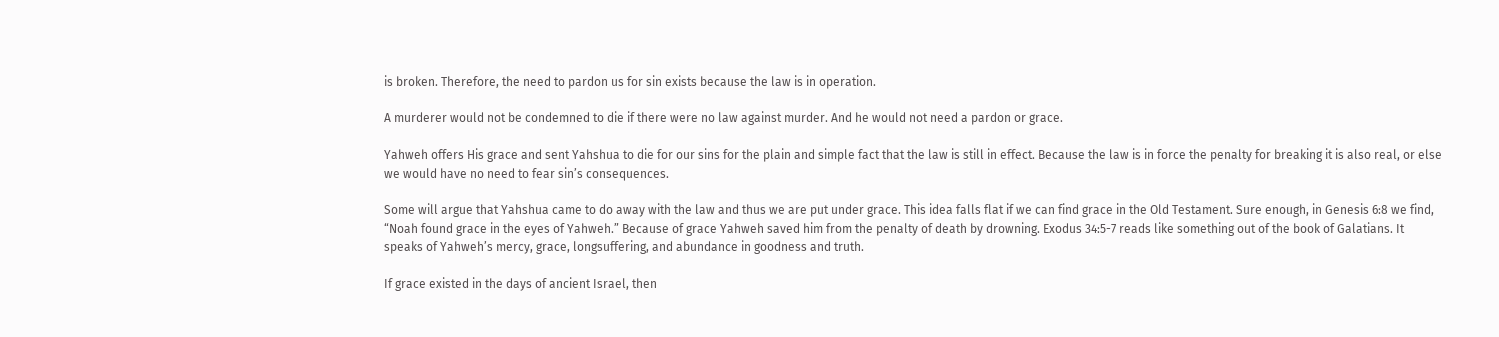is broken. Therefore, the need to pardon us for sin exists because the law is in operation.

A murderer would not be condemned to die if there were no law against murder. And he would not need a pardon or grace.

Yahweh offers His grace and sent Yahshua to die for our sins for the plain and simple fact that the law is still in effect. Because the law is in force the penalty for breaking it is also real, or else we would have no need to fear sin’s consequences.

Some will argue that Yahshua came to do away with the law and thus we are put under grace. This idea falls flat if we can find grace in the Old Testament. Sure enough, in Genesis 6:8 we find, “Noah found grace in the eyes of Yahweh.” Because of grace Yahweh saved him from the penalty of death by drowning. Exodus 34:5-7 reads like something out of the book of Galatians. It speaks of Yahweh’s mercy, grace, longsuffering, and abundance in goodness and truth.

If grace existed in the days of ancient Israel, then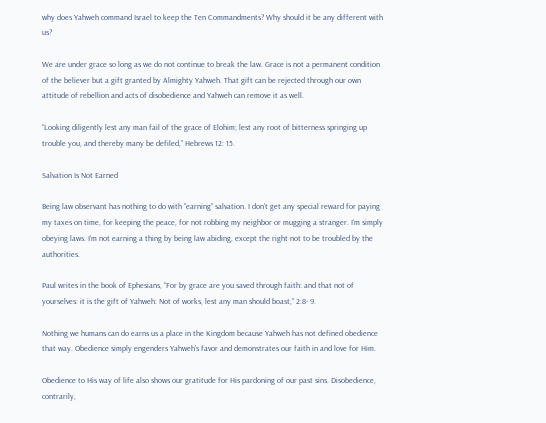why does Yahweh command Israel to keep the Ten Commandments? Why should it be any different with us?

We are under grace so long as we do not continue to break the law. Grace is not a permanent condition of the believer but a gift granted by Almighty Yahweh. That gift can be rejected through our own attitude of rebellion and acts of disobedience and Yahweh can remove it as well.

“Looking diligently lest any man fail of the grace of Elohim; lest any root of bitterness springing up trouble you, and thereby many be defiled,” Hebrews 12: 15.

Salvation Is Not Earned

Being law observant has nothing to do with “earning” salvation. I don’t get any special reward for paying my taxes on time, for keeping the peace, for not robbing my neighbor or mugging a stranger. I’m simply obeying laws. I’m not earning a thing by being law abiding, except the right not to be troubled by the authorities.

Paul writes in the book of Ephesians, “For by grace are you saved through faith: and that not of yourselves: it is the gift of Yahweh: Not of works, lest any man should boast,” 2:8- 9.

Nothing we humans can do earns us a place in the Kingdom because Yahweh has not defined obedience that way. Obedience simply engenders Yahweh’s favor and demonstrates our faith in and love for Him.

Obedience to His way of life also shows our gratitude for His pardoning of our past sins. Disobedience, contrarily,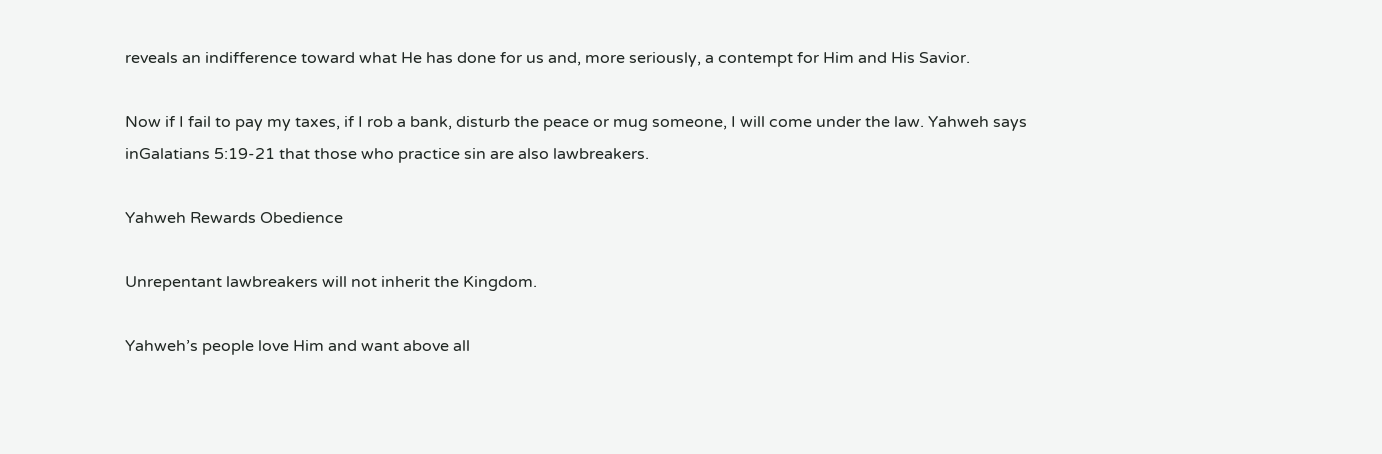reveals an indifference toward what He has done for us and, more seriously, a contempt for Him and His Savior.

Now if I fail to pay my taxes, if I rob a bank, disturb the peace or mug someone, I will come under the law. Yahweh says inGalatians 5:19-21 that those who practice sin are also lawbreakers.

Yahweh Rewards Obedience

Unrepentant lawbreakers will not inherit the Kingdom.

Yahweh’s people love Him and want above all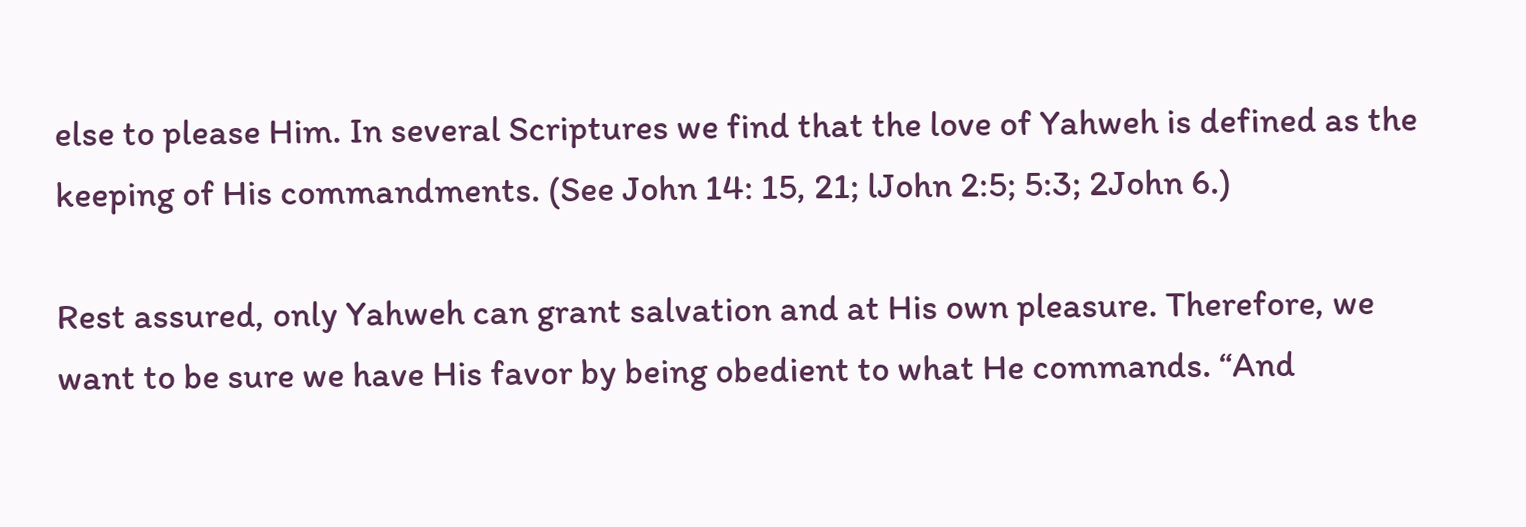else to please Him. In several Scriptures we find that the love of Yahweh is defined as the keeping of His commandments. (See John 14: 15, 21; lJohn 2:5; 5:3; 2John 6.)

Rest assured, only Yahweh can grant salvation and at His own pleasure. Therefore, we want to be sure we have His favor by being obedient to what He commands. “And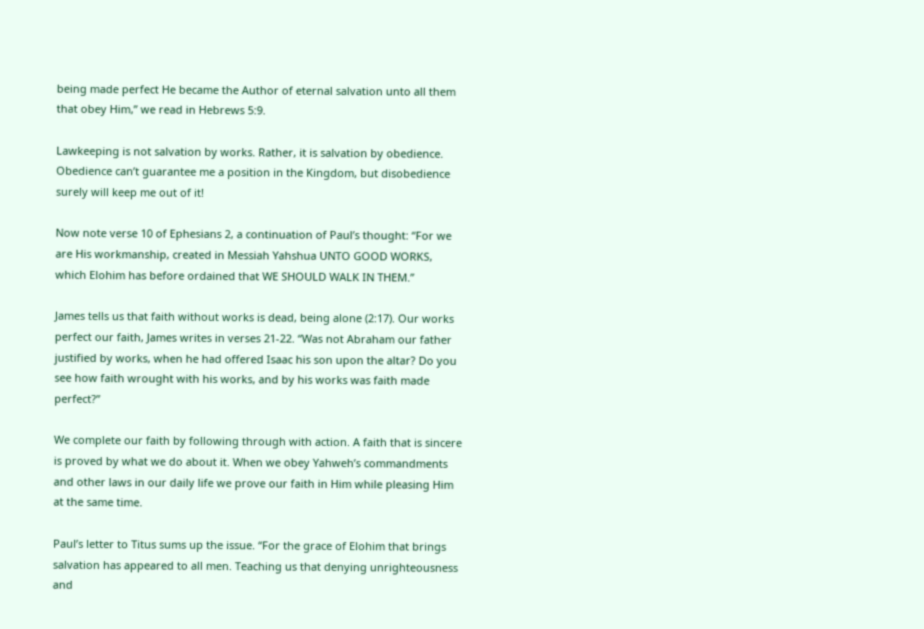being made perfect He became the Author of eternal salvation unto all them that obey Him,” we read in Hebrews 5:9.

Lawkeeping is not salvation by works. Rather, it is salvation by obedience. Obedience can’t guarantee me a position in the Kingdom, but disobedience surely will keep me out of it!

Now note verse 10 of Ephesians 2, a continuation of Paul’s thought: “For we are His workmanship, created in Messiah Yahshua UNTO GOOD WORKS, which Elohim has before ordained that WE SHOULD WALK IN THEM.”

James tells us that faith without works is dead, being alone (2:17). Our works perfect our faith, James writes in verses 21-22. “Was not Abraham our father justified by works, when he had offered Isaac his son upon the altar? Do you see how faith wrought with his works, and by his works was faith made perfect?”

We complete our faith by following through with action. A faith that is sincere is proved by what we do about it. When we obey Yahweh’s commandments and other laws in our daily life we prove our faith in Him while pleasing Him at the same time.

Paul’s letter to Titus sums up the issue. “For the grace of Elohim that brings salvation has appeared to all men. Teaching us that denying unrighteousness and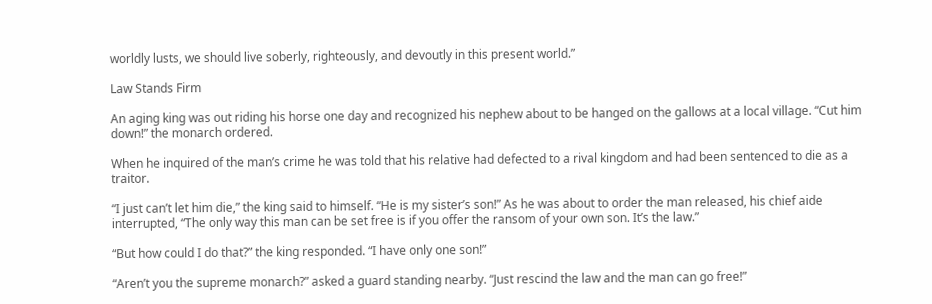worldly lusts, we should live soberly, righteously, and devoutly in this present world.”

Law Stands Firm

An aging king was out riding his horse one day and recognized his nephew about to be hanged on the gallows at a local village. “Cut him down!” the monarch ordered.

When he inquired of the man’s crime he was told that his relative had defected to a rival kingdom and had been sentenced to die as a traitor.

“I just can’t let him die,” the king said to himself. “He is my sister’s son!” As he was about to order the man released, his chief aide interrupted, “The only way this man can be set free is if you offer the ransom of your own son. It’s the law.”

“But how could I do that?” the king responded. “I have only one son!”

“Aren’t you the supreme monarch?” asked a guard standing nearby. “Just rescind the law and the man can go free!”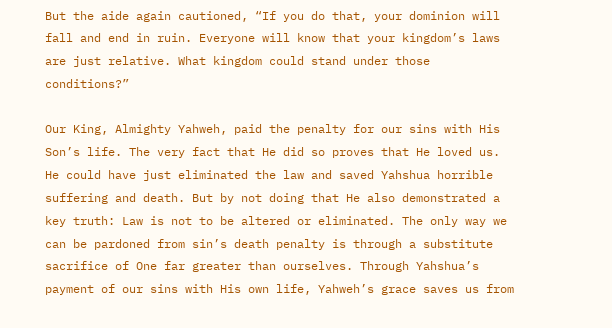But the aide again cautioned, “If you do that, your dominion will fall and end in ruin. Everyone will know that your kingdom’s laws are just relative. What kingdom could stand under those conditions?”

Our King, Almighty Yahweh, paid the penalty for our sins with His Son’s life. The very fact that He did so proves that He loved us. He could have just eliminated the law and saved Yahshua horrible suffering and death. But by not doing that He also demonstrated a key truth: Law is not to be altered or eliminated. The only way we can be pardoned from sin’s death penalty is through a substitute sacrifice of One far greater than ourselves. Through Yahshua’s payment of our sins with His own life, Yahweh’s grace saves us from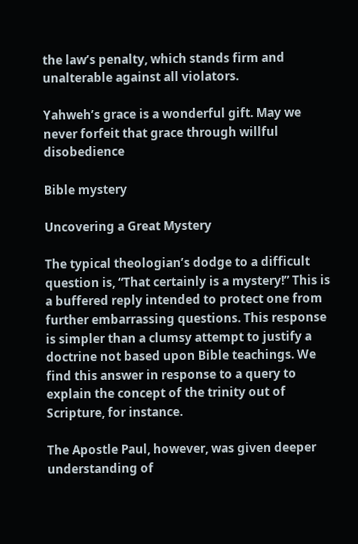the law’s penalty, which stands firm and unalterable against all violators.

Yahweh’s grace is a wonderful gift. May we never forfeit that grace through willful disobedience

Bible mystery

Uncovering a Great Mystery

The typical theologian’s dodge to a difficult question is, “That certainly is a mystery!” This is a buffered reply intended to protect one from further embarrassing questions. This response is simpler than a clumsy attempt to justify a doctrine not based upon Bible teachings. We find this answer in response to a query to explain the concept of the trinity out of Scripture, for instance.

The Apostle Paul, however, was given deeper understanding of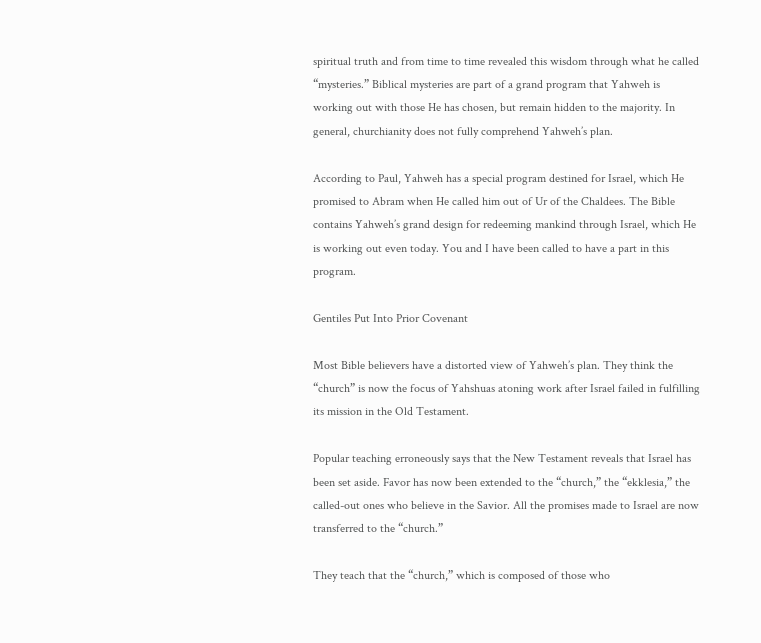spiritual truth and from time to time revealed this wisdom through what he called “mysteries.” Biblical mysteries are part of a grand program that Yahweh is working out with those He has chosen, but remain hidden to the majority. In general, churchianity does not fully comprehend Yahweh’s plan.

According to Paul, Yahweh has a special program destined for Israel, which He promised to Abram when He called him out of Ur of the Chaldees. The Bible contains Yahweh’s grand design for redeeming mankind through Israel, which He is working out even today. You and I have been called to have a part in this program.

Gentiles Put Into Prior Covenant

Most Bible believers have a distorted view of Yahweh’s plan. They think the “church” is now the focus of Yahshuas atoning work after Israel failed in fulfilling its mission in the Old Testament.

Popular teaching erroneously says that the New Testament reveals that Israel has been set aside. Favor has now been extended to the “church,” the “ekklesia,” the called-out ones who believe in the Savior. All the promises made to Israel are now transferred to the “church.”

They teach that the “church,” which is composed of those who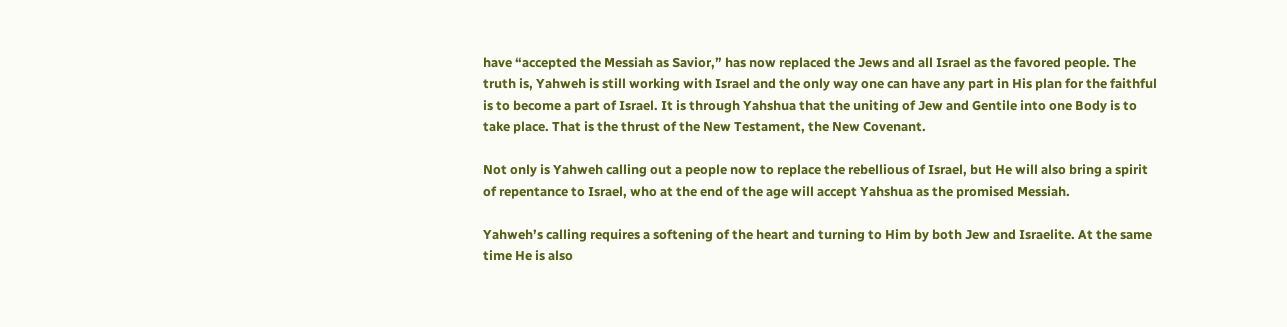have “accepted the Messiah as Savior,” has now replaced the Jews and all Israel as the favored people. The truth is, Yahweh is still working with Israel and the only way one can have any part in His plan for the faithful is to become a part of Israel. It is through Yahshua that the uniting of Jew and Gentile into one Body is to take place. That is the thrust of the New Testament, the New Covenant.

Not only is Yahweh calling out a people now to replace the rebellious of Israel, but He will also bring a spirit of repentance to Israel, who at the end of the age will accept Yahshua as the promised Messiah.

Yahweh’s calling requires a softening of the heart and turning to Him by both Jew and Israelite. At the same time He is also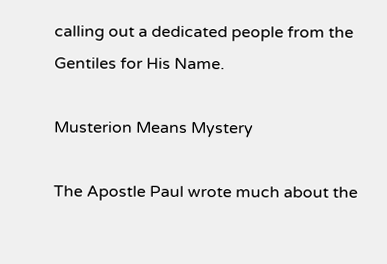calling out a dedicated people from the Gentiles for His Name.

Musterion Means Mystery

The Apostle Paul wrote much about the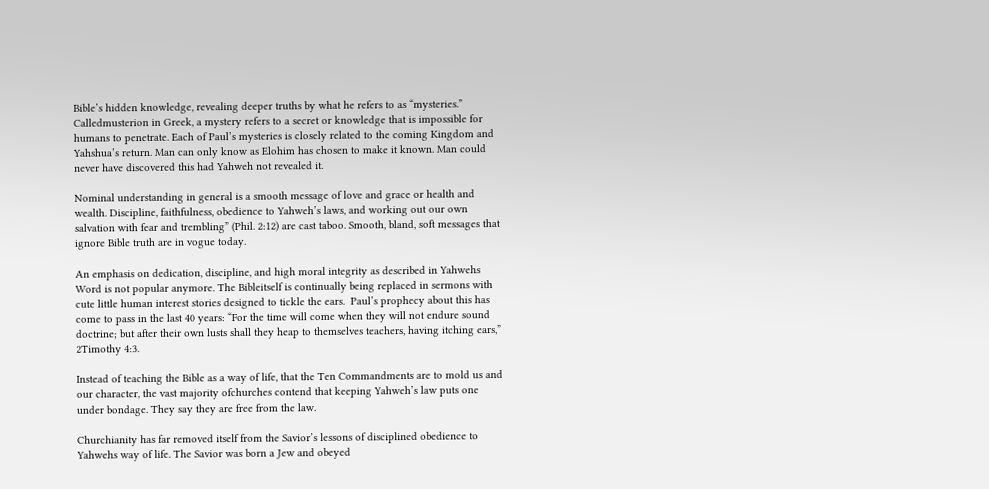Bible’s hidden knowledge, revealing deeper truths by what he refers to as “mysteries.” Calledmusterion in Greek, a mystery refers to a secret or knowledge that is impossible for humans to penetrate. Each of Paul’s mysteries is closely related to the coming Kingdom and Yahshua’s return. Man can only know as Elohim has chosen to make it known. Man could never have discovered this had Yahweh not revealed it.

Nominal understanding in general is a smooth message of love and grace or health and wealth. Discipline, faithfulness, obedience to Yahweh’s laws, and working out our own salvation with fear and trembling” (Phil. 2:12) are cast taboo. Smooth, bland, soft messages that ignore Bible truth are in vogue today.

An emphasis on dedication, discipline, and high moral integrity as described in Yahwehs Word is not popular anymore. The Bibleitself is continually being replaced in sermons with cute little human interest stories designed to tickle the ears.  Paul’s prophecy about this has come to pass in the last 40 years: “For the time will come when they will not endure sound doctrine; but after their own lusts shall they heap to themselves teachers, having itching ears,” 2Timothy 4:3.

Instead of teaching the Bible as a way of life, that the Ten Commandments are to mold us and our character, the vast majority ofchurches contend that keeping Yahweh’s law puts one under bondage. They say they are free from the law.

Churchianity has far removed itself from the Savior’s lessons of disciplined obedience to Yahwehs way of life. The Savior was born a Jew and obeyed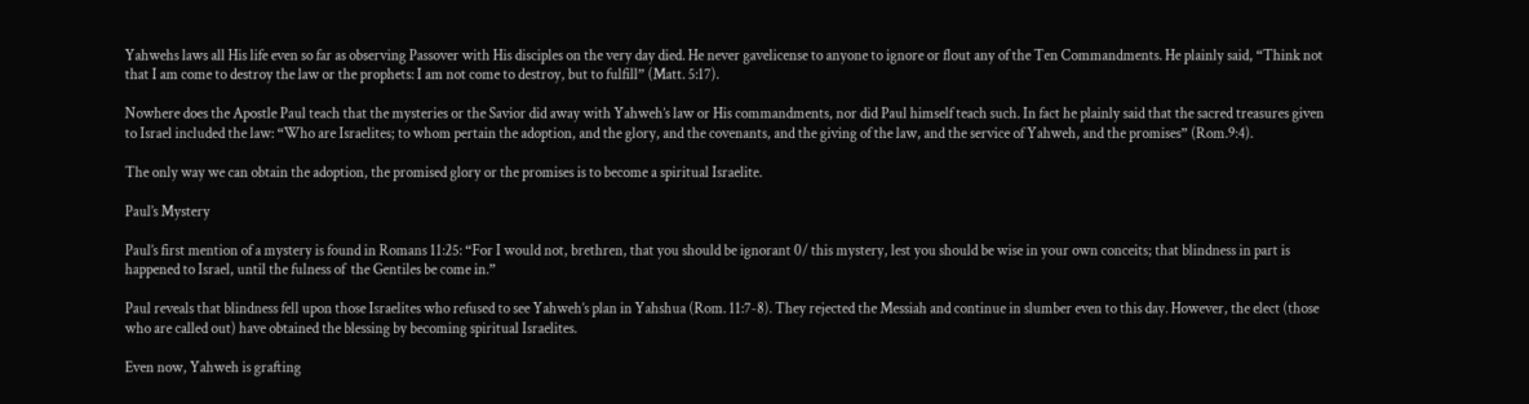Yahwehs laws all His life even so far as observing Passover with His disciples on the very day died. He never gavelicense to anyone to ignore or flout any of the Ten Commandments. He plainly said, “Think not that I am come to destroy the law or the prophets: I am not come to destroy, but to fulfill” (Matt. 5:17).

Nowhere does the Apostle Paul teach that the mysteries or the Savior did away with Yahweh’s law or His commandments, nor did Paul himself teach such. In fact he plainly said that the sacred treasures given to Israel included the law: “Who are Israelites; to whom pertain the adoption, and the glory, and the covenants, and the giving of the law, and the service of Yahweh, and the promises” (Rom.9:4).

The only way we can obtain the adoption, the promised glory or the promises is to become a spiritual Israelite.

Paul’s Mystery

Paul’s first mention of a mystery is found in Romans 11:25: “For I would not, brethren, that you should be ignorant 0/ this mystery, lest you should be wise in your own conceits; that blindness in part is happened to Israel, until the fulness of  the Gentiles be come in.”

Paul reveals that blindness fell upon those Israelites who refused to see Yahweh’s plan in Yahshua (Rom. 11:7-8). They rejected the Messiah and continue in slumber even to this day. However, the elect (those who are called out) have obtained the blessing by becoming spiritual Israelites.

Even now, Yahweh is grafting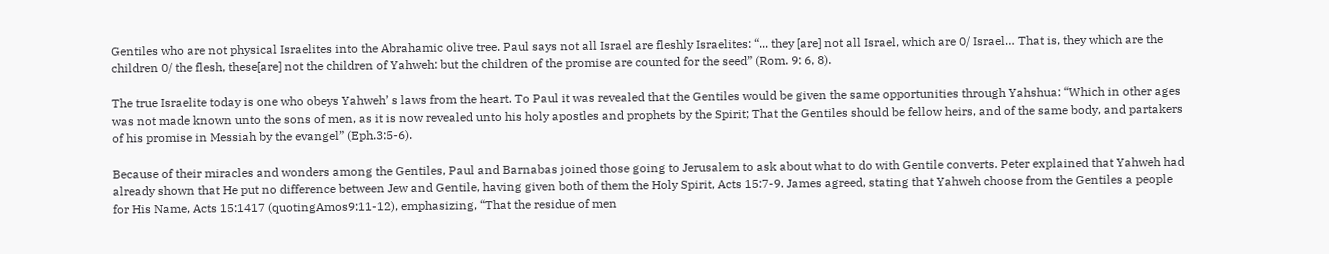Gentiles who are not physical Israelites into the Abrahamic olive tree. Paul says not all Israel are fleshly Israelites: “... they [are] not all Israel, which are 0/ Israel… That is, they which are the children 0/ the flesh, these[are] not the children of Yahweh: but the children of the promise are counted for the seed” (Rom. 9: 6, 8).

The true Israelite today is one who obeys Yahweh’ s laws from the heart. To Paul it was revealed that the Gentiles would be given the same opportunities through Yahshua: “Which in other ages was not made known unto the sons of men, as it is now revealed unto his holy apostles and prophets by the Spirit; That the Gentiles should be fellow heirs, and of the same body, and partakers of his promise in Messiah by the evangel” (Eph.3:5-6).

Because of their miracles and wonders among the Gentiles, Paul and Barnabas joined those going to Jerusalem to ask about what to do with Gentile converts. Peter explained that Yahweh had already shown that He put no difference between Jew and Gentile, having given both of them the Holy Spirit, Acts 15:7-9. James agreed, stating that Yahweh choose from the Gentiles a people for His Name, Acts 15:1417 (quotingAmos9:11-12), emphasizing, “That the residue of men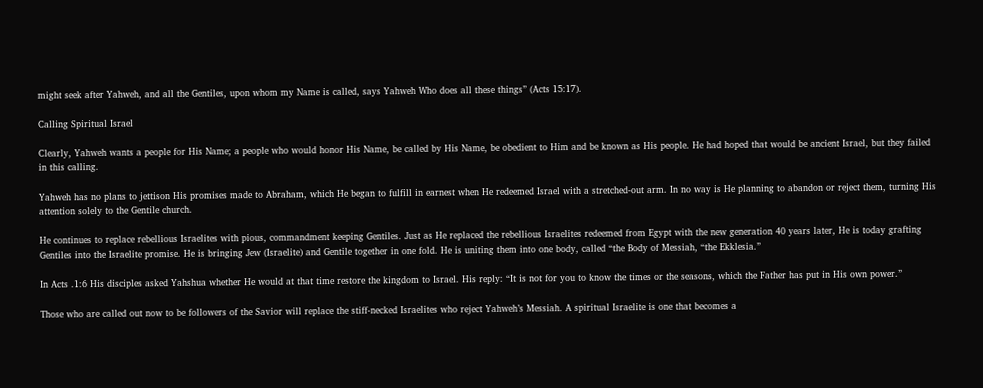might seek after Yahweh, and all the Gentiles, upon whom my Name is called, says Yahweh Who does all these things” (Acts 15:17).

Calling Spiritual Israel

Clearly, Yahweh wants a people for His Name; a people who would honor His Name, be called by His Name, be obedient to Him and be known as His people. He had hoped that would be ancient Israel, but they failed in this calling.

Yahweh has no plans to jettison His promises made to Abraham, which He began to fulfill in earnest when He redeemed Israel with a stretched-out arm. In no way is He planning to abandon or reject them, turning His attention solely to the Gentile church.

He continues to replace rebellious Israelites with pious, commandment keeping Gentiles. Just as He replaced the rebellious Israelites redeemed from Egypt with the new generation 40 years later, He is today grafting Gentiles into the Israelite promise. He is bringing Jew (Israelite) and Gentile together in one fold. He is uniting them into one body, called “the Body of Messiah, “the Ekklesia.”

In Acts .1:6 His disciples asked Yahshua whether He would at that time restore the kingdom to Israel. His reply: “It is not for you to know the times or the seasons, which the Father has put in His own power.”

Those who are called out now to be followers of the Savior will replace the stiff-necked Israelites who reject Yahweh’s Messiah. A spiritual Israelite is one that becomes a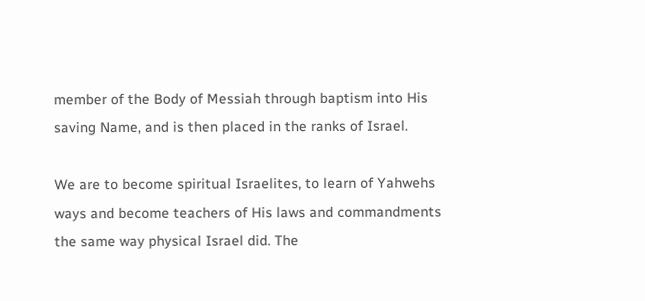member of the Body of Messiah through baptism into His saving Name, and is then placed in the ranks of Israel.

We are to become spiritual Israelites, to learn of Yahwehs ways and become teachers of His laws and commandments the same way physical Israel did. The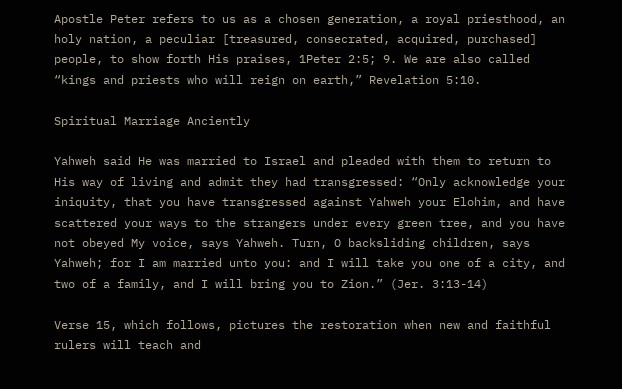Apostle Peter refers to us as a chosen generation, a royal priesthood, an holy nation, a peculiar [treasured, consecrated, acquired, purchased] people, to show forth His praises, 1Peter 2:5; 9. We are also called “kings and priests who will reign on earth,” Revelation 5:10.

Spiritual Marriage Anciently

Yahweh said He was married to Israel and pleaded with them to return to His way of living and admit they had transgressed: “Only acknowledge your iniquity, that you have transgressed against Yahweh your Elohim, and have scattered your ways to the strangers under every green tree, and you have not obeyed My voice, says Yahweh. Turn, O backsliding children, says Yahweh; for I am married unto you: and I will take you one of a city, and two of a family, and I will bring you to Zion.” (Jer. 3:13-14)

Verse 15, which follows, pictures the restoration when new and faithful rulers will teach and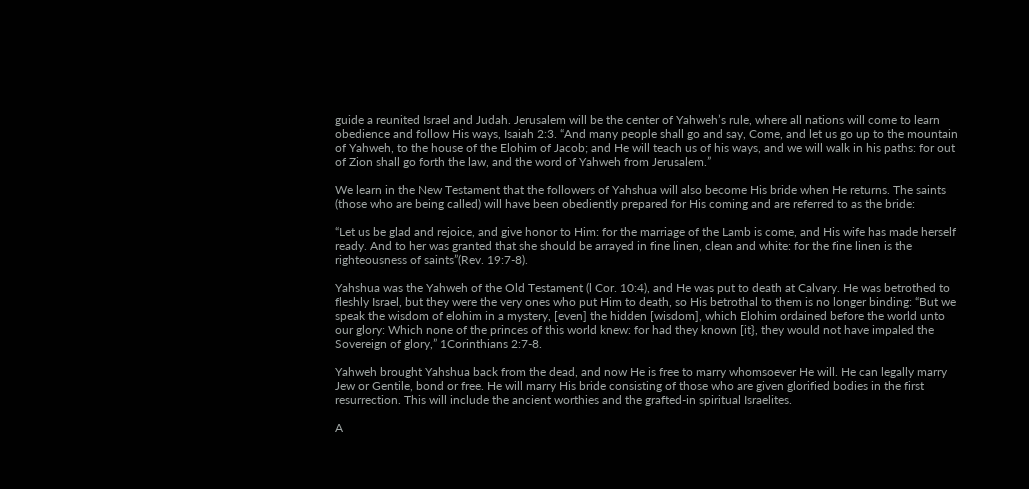guide a reunited Israel and Judah. Jerusalem will be the center of Yahweh’s rule, where all nations will come to learn obedience and follow His ways, Isaiah 2:3. “And many people shall go and say, Come, and let us go up to the mountain of Yahweh, to the house of the Elohim of Jacob; and He will teach us of his ways, and we will walk in his paths: for out of Zion shall go forth the law, and the word of Yahweh from Jerusalem.”

We learn in the New Testament that the followers of Yahshua will also become His bride when He returns. The saints (those who are being called) will have been obediently prepared for His coming and are referred to as the bride:

“Let us be glad and rejoice, and give honor to Him: for the marriage of the Lamb is come, and His wife has made herself ready. And to her was granted that she should be arrayed in fine linen, clean and white: for the fine linen is the righteousness of saints”(Rev. 19:7-8).

Yahshua was the Yahweh of the Old Testament (l Cor. 10:4), and He was put to death at Calvary. He was betrothed to fleshly Israel, but they were the very ones who put Him to death, so His betrothal to them is no longer binding: “But we speak the wisdom of elohim in a mystery, [even] the hidden [wisdom], which Elohim ordained before the world unto our glory: Which none of the princes of this world knew: for had they known [it}, they would not have impaled the Sovereign of glory,” 1Corinthians 2:7-8.

Yahweh brought Yahshua back from the dead, and now He is free to marry whomsoever He will. He can legally marry Jew or Gentile, bond or free. He will marry His bride consisting of those who are given glorified bodies in the first resurrection. This will include the ancient worthies and the grafted-in spiritual Israelites.

A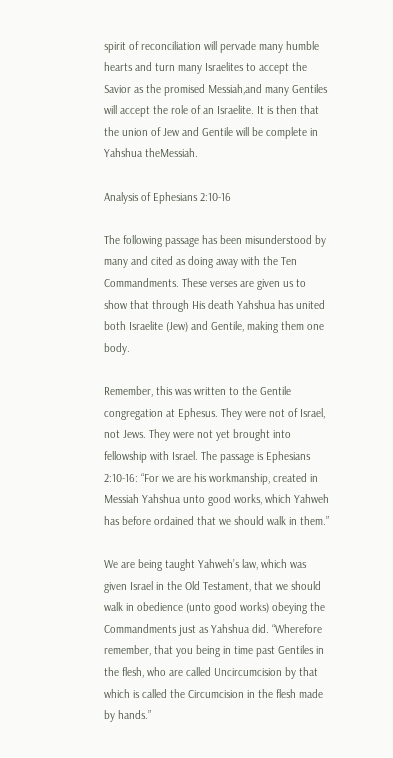spirit of reconciliation will pervade many humble hearts and turn many Israelites to accept the Savior as the promised Messiah,and many Gentiles will accept the role of an Israelite. It is then that the union of Jew and Gentile will be complete in Yahshua theMessiah.

Analysis of Ephesians 2:10-16

The following passage has been misunderstood by many and cited as doing away with the Ten Commandments. These verses are given us to show that through His death Yahshua has united both Israelite (Jew) and Gentile, making them one body.

Remember, this was written to the Gentile congregation at Ephesus. They were not of Israel, not Jews. They were not yet brought into fellowship with Israel. The passage is Ephesians 2:10-16: “For we are his workmanship, created in Messiah Yahshua unto good works, which Yahweh has before ordained that we should walk in them.”

We are being taught Yahweh’s law, which was given Israel in the Old Testament, that we should walk in obedience (unto good works) obeying the Commandments just as Yahshua did. “Wherefore remember, that you being in time past Gentiles in the flesh, who are called Uncircumcision by that which is called the Circumcision in the flesh made by hands.”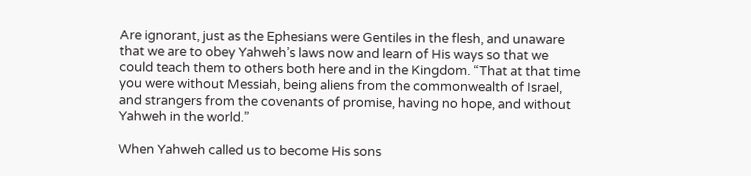Are ignorant, just as the Ephesians were Gentiles in the flesh, and unaware that we are to obey Yahweh’s laws now and learn of His ways so that we could teach them to others both here and in the Kingdom. “That at that time you were without Messiah, being aliens from the commonwealth of Israel, and strangers from the covenants of promise, having no hope, and without Yahweh in the world.”

When Yahweh called us to become His sons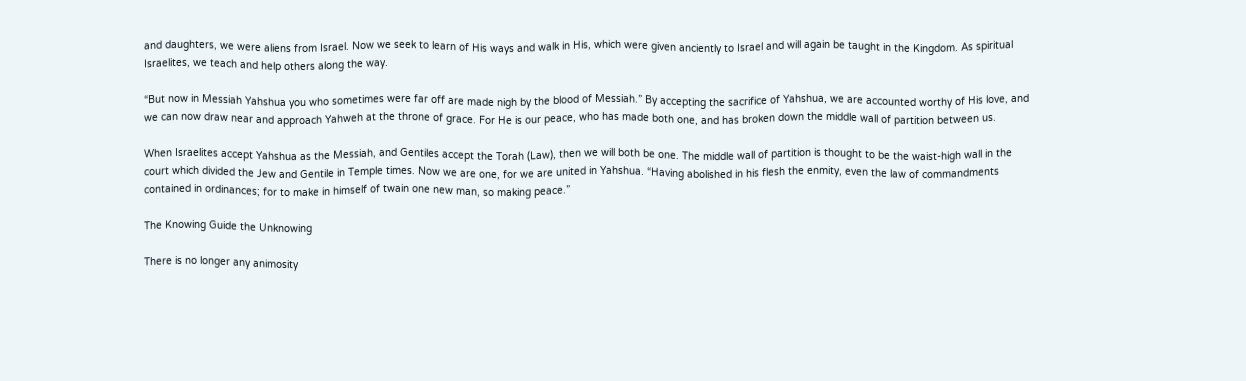and daughters, we were aliens from Israel. Now we seek to learn of His ways and walk in His, which were given anciently to Israel and will again be taught in the Kingdom. As spiritual Israelites, we teach and help others along the way.

“But now in Messiah Yahshua you who sometimes were far off are made nigh by the blood of Messiah.” By accepting the sacrifice of Yahshua, we are accounted worthy of His love, and we can now draw near and approach Yahweh at the throne of grace. For He is our peace, who has made both one, and has broken down the middle wall of partition between us.

When Israelites accept Yahshua as the Messiah, and Gentiles accept the Torah (Law), then we will both be one. The middle wall of partition is thought to be the waist-high wall in the court which divided the Jew and Gentile in Temple times. Now we are one, for we are united in Yahshua. “Having abolished in his flesh the enmity, even the law of commandments contained in ordinances; for to make in himself of twain one new man, so making peace.”

The Knowing Guide the Unknowing

There is no longer any animosity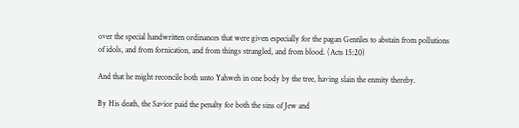over the special handwritten ordinances that were given especially for the pagan Gentiles to abstain from pollutions of idols, and from fornication, and from things strangled, and from blood. (Acts 15:20)

And that he might reconcile both unto Yahweh in one body by the tree, having slain the enmity thereby.

By His death, the Savior paid the penalty for both the sins of Jew and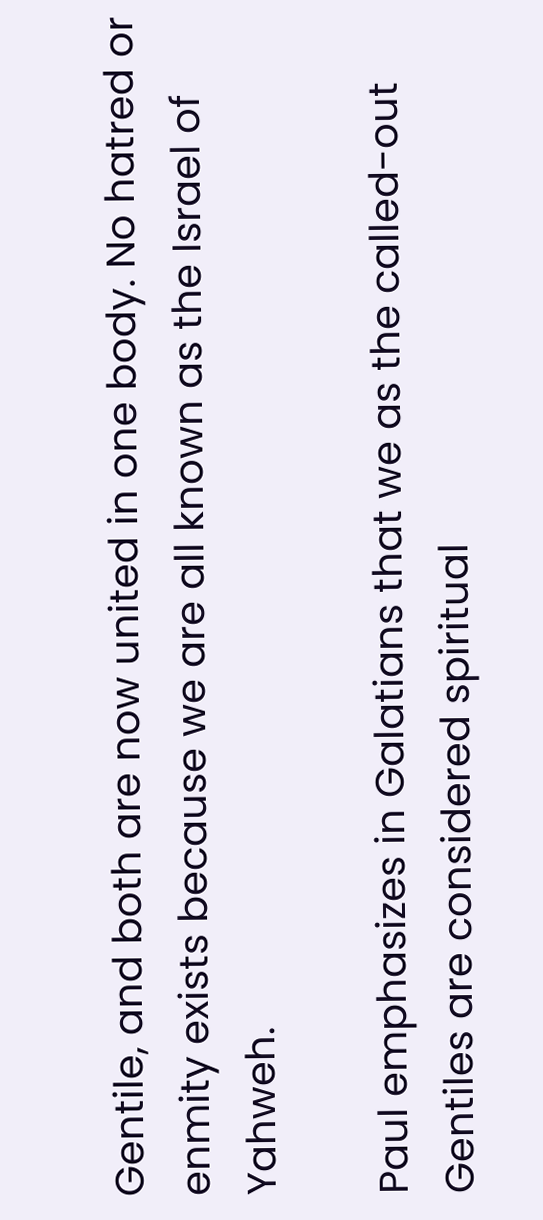Gentile, and both are now united in one body. No hatred or enmity exists because we are all known as the Israel of Yahweh.

Paul emphasizes in Galatians that we as the called-out Gentiles are considered spiritual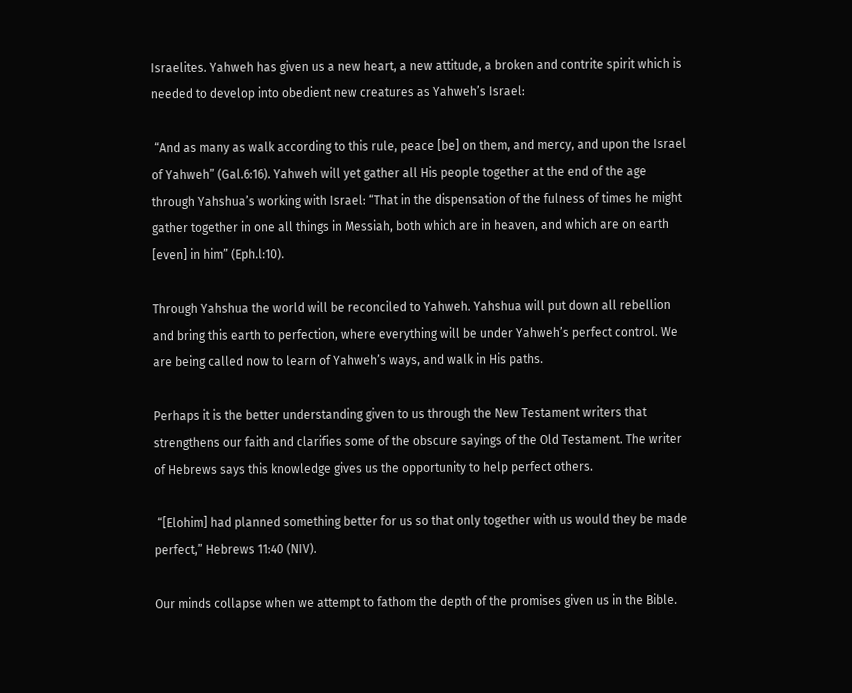Israelites. Yahweh has given us a new heart, a new attitude, a broken and contrite spirit which is needed to develop into obedient new creatures as Yahweh’s Israel:

 “And as many as walk according to this rule, peace [be] on them, and mercy, and upon the Israel of Yahweh” (Gal.6:16). Yahweh will yet gather all His people together at the end of the age through Yahshua’s working with Israel: “That in the dispensation of the fulness of times he might gather together in one all things in Messiah, both which are in heaven, and which are on earth [even] in him” (Eph.l:10).

Through Yahshua the world will be reconciled to Yahweh. Yahshua will put down all rebellion and bring this earth to perfection, where everything will be under Yahweh’s perfect control. We are being called now to learn of Yahweh’s ways, and walk in His paths.

Perhaps it is the better understanding given to us through the New Testament writers that strengthens our faith and clarifies some of the obscure sayings of the Old Testament. The writer of Hebrews says this knowledge gives us the opportunity to help perfect others.

 “[Elohim] had planned something better for us so that only together with us would they be made perfect,” Hebrews 11:40 (NIV).

Our minds collapse when we attempt to fathom the depth of the promises given us in the Bible.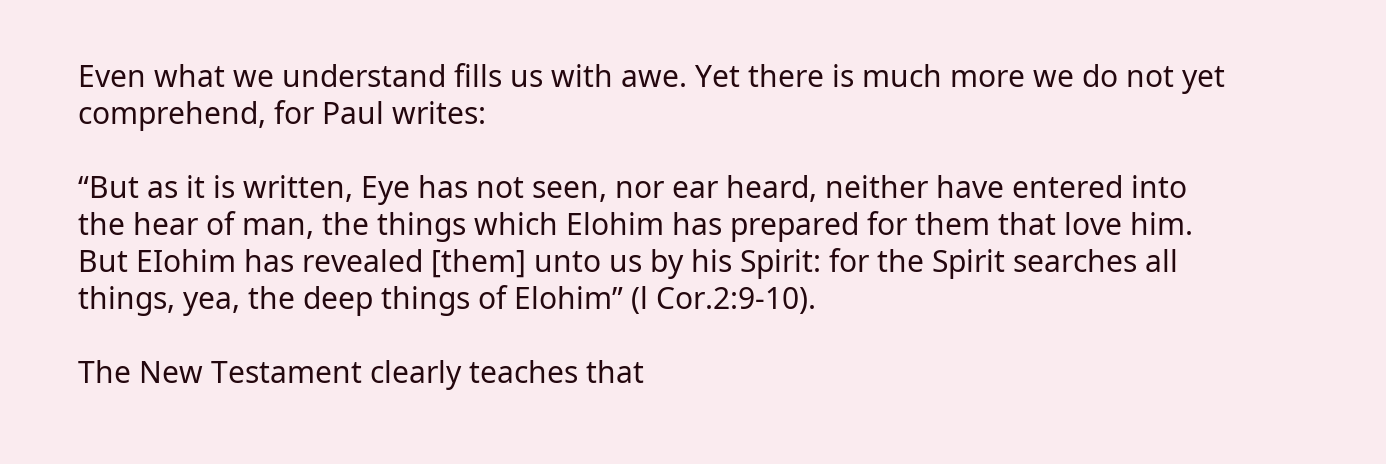Even what we understand fills us with awe. Yet there is much more we do not yet comprehend, for Paul writes:

“But as it is written, Eye has not seen, nor ear heard, neither have entered into the hear of man, the things which Elohim has prepared for them that love him. But EIohim has revealed [them] unto us by his Spirit: for the Spirit searches all things, yea, the deep things of Elohim” (l Cor.2:9-10).

The New Testament clearly teaches that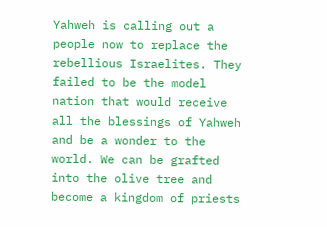Yahweh is calling out a people now to replace the rebellious Israelites. They failed to be the model nation that would receive all the blessings of Yahweh and be a wonder to the world. We can be grafted into the olive tree and become a kingdom of priests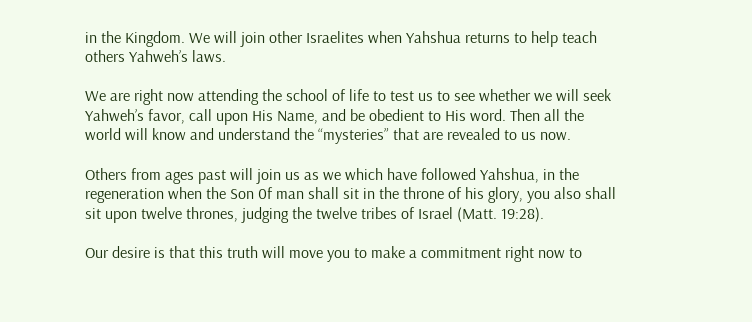in the Kingdom. We will join other Israelites when Yahshua returns to help teach others Yahweh’s laws.

We are right now attending the school of life to test us to see whether we will seek Yahweh’s favor, call upon His Name, and be obedient to His word. Then all the world will know and understand the “mysteries” that are revealed to us now.

Others from ages past will join us as we which have followed Yahshua, in the regeneration when the Son 0f man shall sit in the throne of his glory, you also shall sit upon twelve thrones, judging the twelve tribes of Israel (Matt. 19:28).

Our desire is that this truth will move you to make a commitment right now to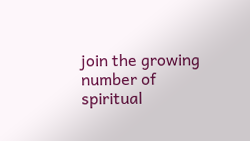join the growing number of spiritual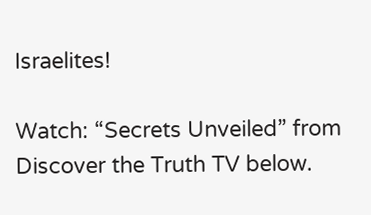Israelites!

Watch: “Secrets Unveiled” from Discover the Truth TV below.